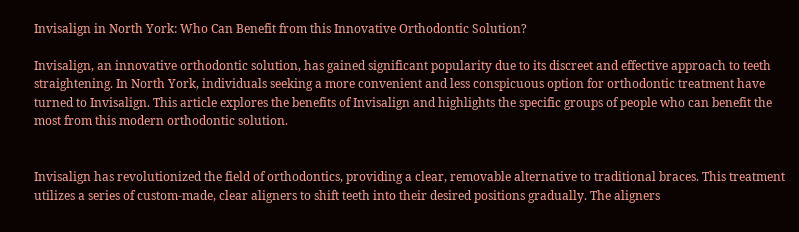Invisalign in North York: Who Can Benefit from this Innovative Orthodontic Solution?

Invisalign, an innovative orthodontic solution, has gained significant popularity due to its discreet and effective approach to teeth straightening. In North York, individuals seeking a more convenient and less conspicuous option for orthodontic treatment have turned to Invisalign. This article explores the benefits of Invisalign and highlights the specific groups of people who can benefit the most from this modern orthodontic solution.


Invisalign has revolutionized the field of orthodontics, providing a clear, removable alternative to traditional braces. This treatment utilizes a series of custom-made, clear aligners to shift teeth into their desired positions gradually. The aligners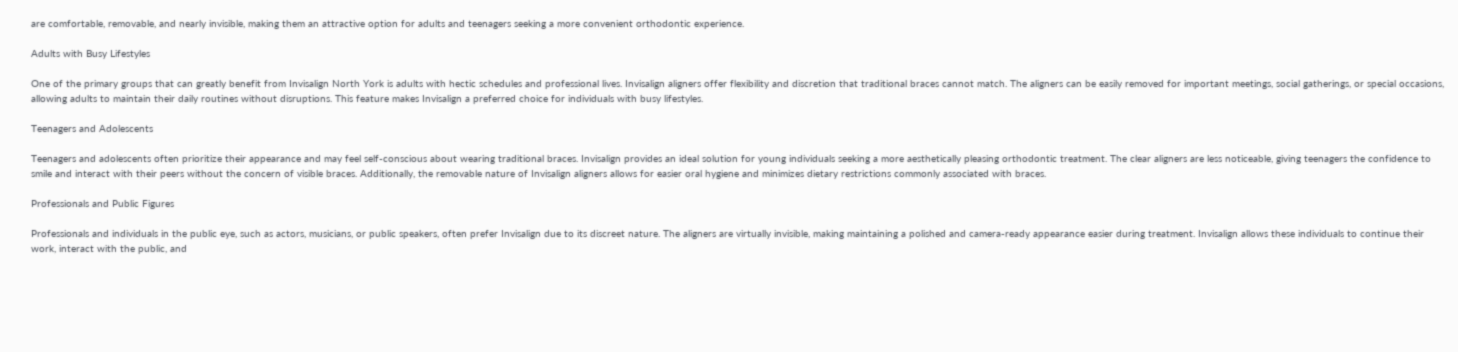are comfortable, removable, and nearly invisible, making them an attractive option for adults and teenagers seeking a more convenient orthodontic experience.

Adults with Busy Lifestyles

One of the primary groups that can greatly benefit from Invisalign North York is adults with hectic schedules and professional lives. Invisalign aligners offer flexibility and discretion that traditional braces cannot match. The aligners can be easily removed for important meetings, social gatherings, or special occasions, allowing adults to maintain their daily routines without disruptions. This feature makes Invisalign a preferred choice for individuals with busy lifestyles.

Teenagers and Adolescents

Teenagers and adolescents often prioritize their appearance and may feel self-conscious about wearing traditional braces. Invisalign provides an ideal solution for young individuals seeking a more aesthetically pleasing orthodontic treatment. The clear aligners are less noticeable, giving teenagers the confidence to smile and interact with their peers without the concern of visible braces. Additionally, the removable nature of Invisalign aligners allows for easier oral hygiene and minimizes dietary restrictions commonly associated with braces.

Professionals and Public Figures

Professionals and individuals in the public eye, such as actors, musicians, or public speakers, often prefer Invisalign due to its discreet nature. The aligners are virtually invisible, making maintaining a polished and camera-ready appearance easier during treatment. Invisalign allows these individuals to continue their work, interact with the public, and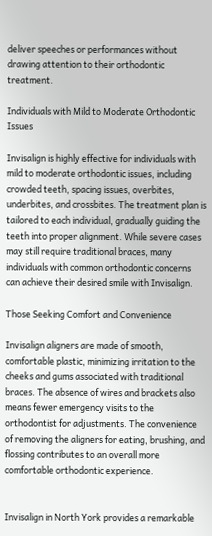deliver speeches or performances without drawing attention to their orthodontic treatment.

Individuals with Mild to Moderate Orthodontic Issues

Invisalign is highly effective for individuals with mild to moderate orthodontic issues, including crowded teeth, spacing issues, overbites, underbites, and crossbites. The treatment plan is tailored to each individual, gradually guiding the teeth into proper alignment. While severe cases may still require traditional braces, many individuals with common orthodontic concerns can achieve their desired smile with Invisalign.

Those Seeking Comfort and Convenience

Invisalign aligners are made of smooth, comfortable plastic, minimizing irritation to the cheeks and gums associated with traditional braces. The absence of wires and brackets also means fewer emergency visits to the orthodontist for adjustments. The convenience of removing the aligners for eating, brushing, and flossing contributes to an overall more comfortable orthodontic experience.


Invisalign in North York provides a remarkable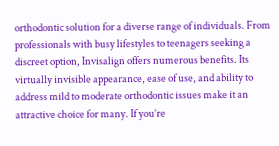orthodontic solution for a diverse range of individuals. From professionals with busy lifestyles to teenagers seeking a discreet option, Invisalign offers numerous benefits. Its virtually invisible appearance, ease of use, and ability to address mild to moderate orthodontic issues make it an attractive choice for many. If you’re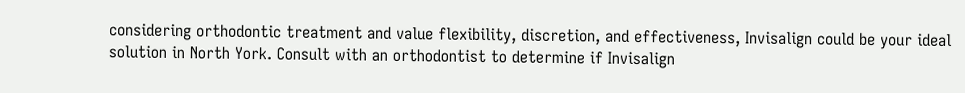considering orthodontic treatment and value flexibility, discretion, and effectiveness, Invisalign could be your ideal solution in North York. Consult with an orthodontist to determine if Invisalign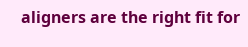aligners are the right fit for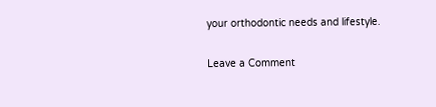your orthodontic needs and lifestyle.

Leave a Comment